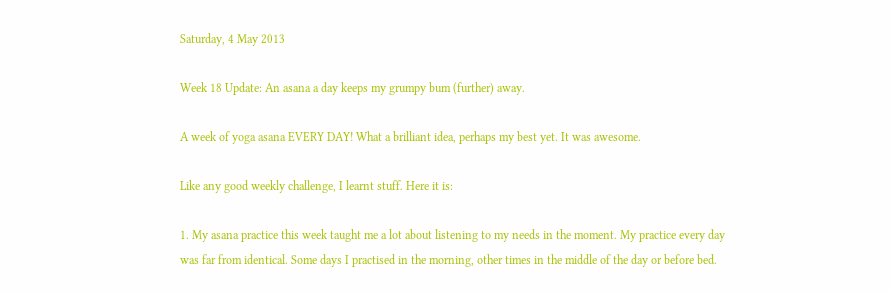Saturday, 4 May 2013

Week 18 Update: An asana a day keeps my grumpy bum (further) away.

A week of yoga asana EVERY DAY! What a brilliant idea, perhaps my best yet. It was awesome.

Like any good weekly challenge, I learnt stuff. Here it is:

1. My asana practice this week taught me a lot about listening to my needs in the moment. My practice every day was far from identical. Some days I practised in the morning, other times in the middle of the day or before bed.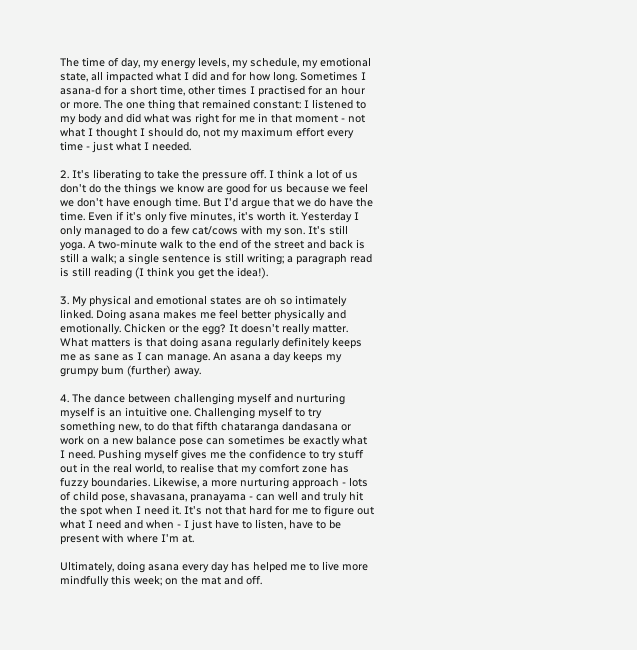The time of day, my energy levels, my schedule, my emotional state, all impacted what I did and for how long. Sometimes I asana-d for a short time, other times I practised for an hour or more. The one thing that remained constant: I listened to my body and did what was right for me in that moment - not what I thought I should do, not my maximum effort every time - just what I needed.

2. It's liberating to take the pressure off. I think a lot of us don't do the things we know are good for us because we feel we don't have enough time. But I'd argue that we do have the time. Even if it's only five minutes, it's worth it. Yesterday I only managed to do a few cat/cows with my son. It's still yoga. A two-minute walk to the end of the street and back is still a walk; a single sentence is still writing; a paragraph read is still reading (I think you get the idea!).

3. My physical and emotional states are oh so intimately linked. Doing asana makes me feel better physically and emotionally. Chicken or the egg? It doesn't really matter. What matters is that doing asana regularly definitely keeps me as sane as I can manage. An asana a day keeps my grumpy bum (further) away.

4. The dance between challenging myself and nurturing myself is an intuitive one. Challenging myself to try something new, to do that fifth chataranga dandasana or work on a new balance pose can sometimes be exactly what I need. Pushing myself gives me the confidence to try stuff out in the real world, to realise that my comfort zone has fuzzy boundaries. Likewise, a more nurturing approach - lots of child pose, shavasana, pranayama - can well and truly hit the spot when I need it. It's not that hard for me to figure out what I need and when - I just have to listen, have to be present with where I'm at.

Ultimately, doing asana every day has helped me to live more mindfully this week; on the mat and off.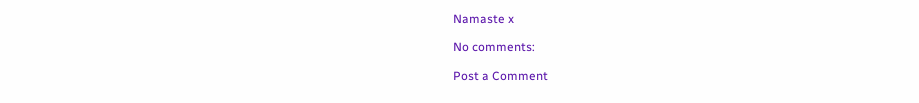Namaste x

No comments:

Post a Comment